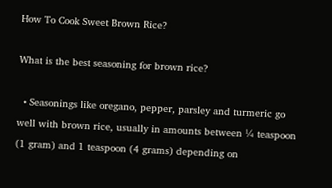How To Cook Sweet Brown Rice?

What is the best seasoning for brown rice?

  • Seasonings like oregano, pepper, parsley and turmeric go well with brown rice, usually in amounts between ¼ teaspoon (1 gram) and 1 teaspoon (4 grams) depending on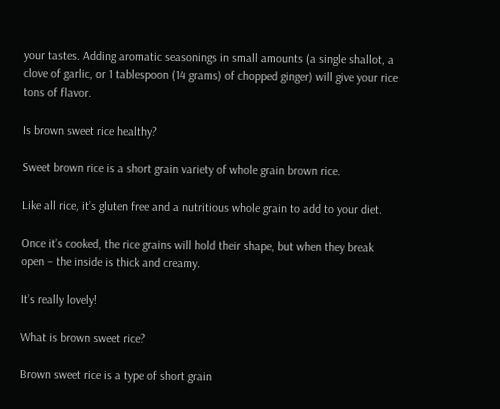your tastes. Adding aromatic seasonings in small amounts (a single shallot, a clove of garlic, or 1 tablespoon (14 grams) of chopped ginger) will give your rice tons of flavor.

Is brown sweet rice healthy?

Sweet brown rice is a short grain variety of whole grain brown rice.

Like all rice, it’s gluten free and a nutritious whole grain to add to your diet.

Once it’s cooked, the rice grains will hold their shape, but when they break open – the inside is thick and creamy.

It’s really lovely!

What is brown sweet rice?

Brown sweet rice is a type of short grain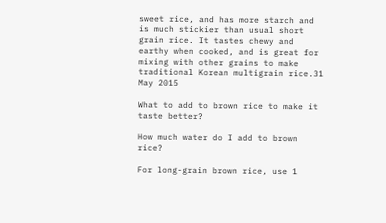sweet rice, and has more starch and is much stickier than usual short grain rice. It tastes chewy and earthy when cooked, and is great for mixing with other grains to make traditional Korean multigrain rice.31 May 2015

What to add to brown rice to make it taste better?

How much water do I add to brown rice?

For long-grain brown rice, use 1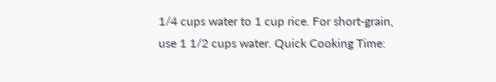1/4 cups water to 1 cup rice. For short-grain, use 1 1/2 cups water. Quick Cooking Time: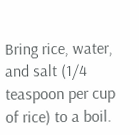Bring rice, water, and salt (1/4 teaspoon per cup of rice) to a boil.